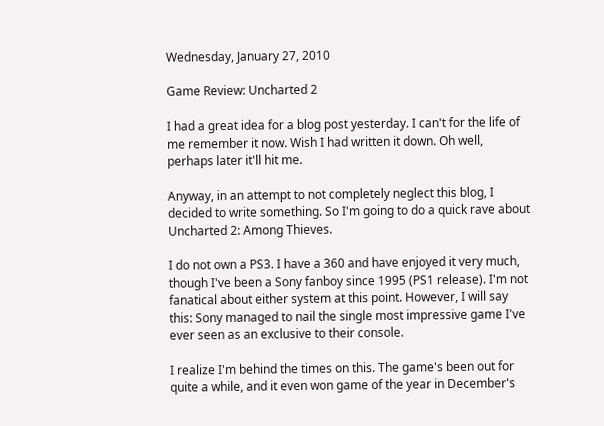Wednesday, January 27, 2010

Game Review: Uncharted 2

I had a great idea for a blog post yesterday. I can't for the life of me remember it now. Wish I had written it down. Oh well, perhaps later it'll hit me.

Anyway, in an attempt to not completely neglect this blog, I decided to write something. So I'm going to do a quick rave about Uncharted 2: Among Thieves.

I do not own a PS3. I have a 360 and have enjoyed it very much, though I've been a Sony fanboy since 1995 (PS1 release). I'm not fanatical about either system at this point. However, I will say this: Sony managed to nail the single most impressive game I've ever seen as an exclusive to their console.

I realize I'm behind the times on this. The game's been out for quite a while, and it even won game of the year in December's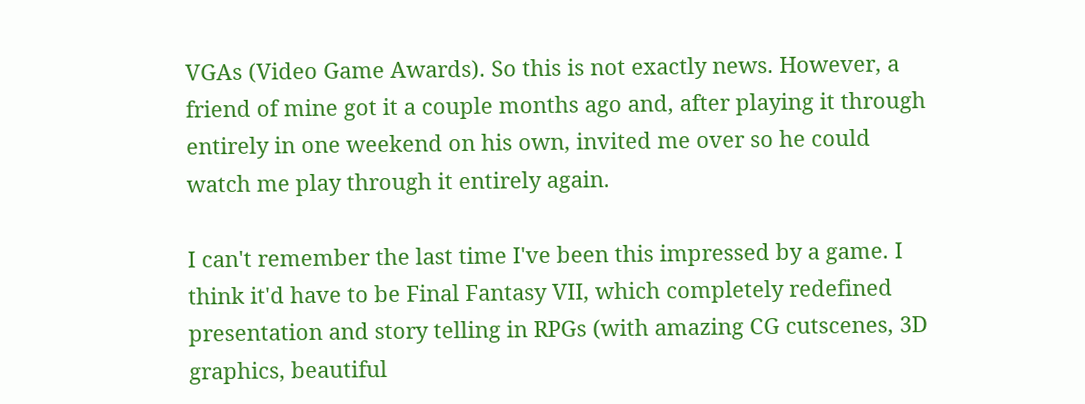VGAs (Video Game Awards). So this is not exactly news. However, a friend of mine got it a couple months ago and, after playing it through entirely in one weekend on his own, invited me over so he could watch me play through it entirely again.

I can't remember the last time I've been this impressed by a game. I think it'd have to be Final Fantasy VII, which completely redefined presentation and story telling in RPGs (with amazing CG cutscenes, 3D graphics, beautiful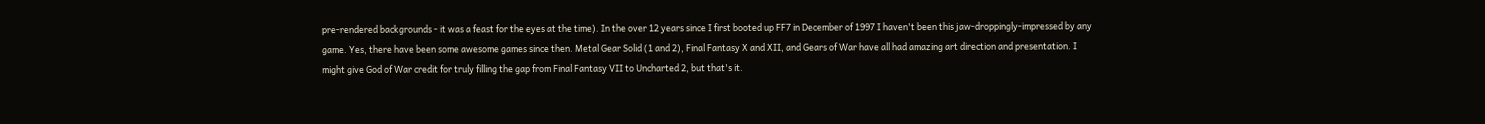pre-rendered backgrounds - it was a feast for the eyes at the time). In the over 12 years since I first booted up FF7 in December of 1997 I haven't been this jaw-droppingly-impressed by any game. Yes, there have been some awesome games since then. Metal Gear Solid (1 and 2), Final Fantasy X and XII, and Gears of War have all had amazing art direction and presentation. I might give God of War credit for truly filling the gap from Final Fantasy VII to Uncharted 2, but that's it.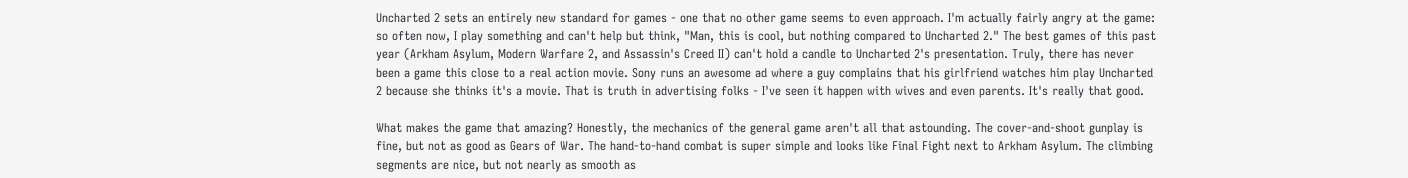Uncharted 2 sets an entirely new standard for games - one that no other game seems to even approach. I'm actually fairly angry at the game: so often now, I play something and can't help but think, "Man, this is cool, but nothing compared to Uncharted 2." The best games of this past year (Arkham Asylum, Modern Warfare 2, and Assassin's Creed II) can't hold a candle to Uncharted 2's presentation. Truly, there has never been a game this close to a real action movie. Sony runs an awesome ad where a guy complains that his girlfriend watches him play Uncharted 2 because she thinks it's a movie. That is truth in advertising folks - I've seen it happen with wives and even parents. It's really that good.

What makes the game that amazing? Honestly, the mechanics of the general game aren't all that astounding. The cover-and-shoot gunplay is fine, but not as good as Gears of War. The hand-to-hand combat is super simple and looks like Final Fight next to Arkham Asylum. The climbing segments are nice, but not nearly as smooth as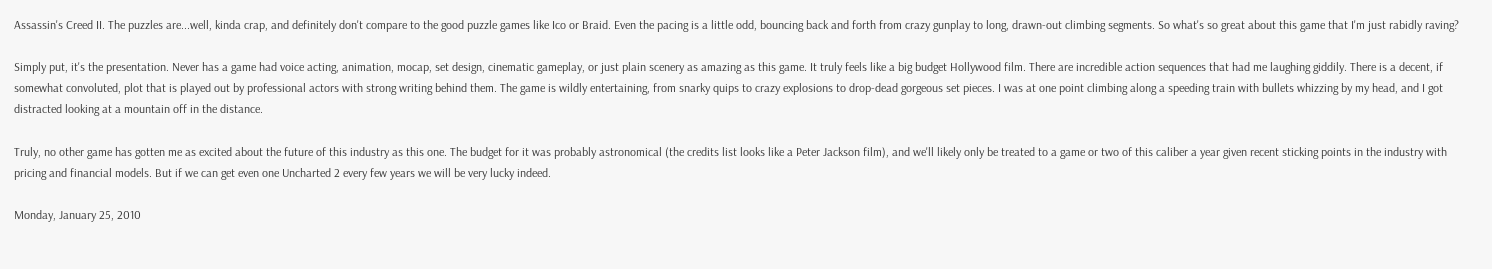Assassin's Creed II. The puzzles are...well, kinda crap, and definitely don't compare to the good puzzle games like Ico or Braid. Even the pacing is a little odd, bouncing back and forth from crazy gunplay to long, drawn-out climbing segments. So what's so great about this game that I'm just rabidly raving?

Simply put, it's the presentation. Never has a game had voice acting, animation, mocap, set design, cinematic gameplay, or just plain scenery as amazing as this game. It truly feels like a big budget Hollywood film. There are incredible action sequences that had me laughing giddily. There is a decent, if somewhat convoluted, plot that is played out by professional actors with strong writing behind them. The game is wildly entertaining, from snarky quips to crazy explosions to drop-dead gorgeous set pieces. I was at one point climbing along a speeding train with bullets whizzing by my head, and I got distracted looking at a mountain off in the distance.

Truly, no other game has gotten me as excited about the future of this industry as this one. The budget for it was probably astronomical (the credits list looks like a Peter Jackson film), and we'll likely only be treated to a game or two of this caliber a year given recent sticking points in the industry with pricing and financial models. But if we can get even one Uncharted 2 every few years we will be very lucky indeed.

Monday, January 25, 2010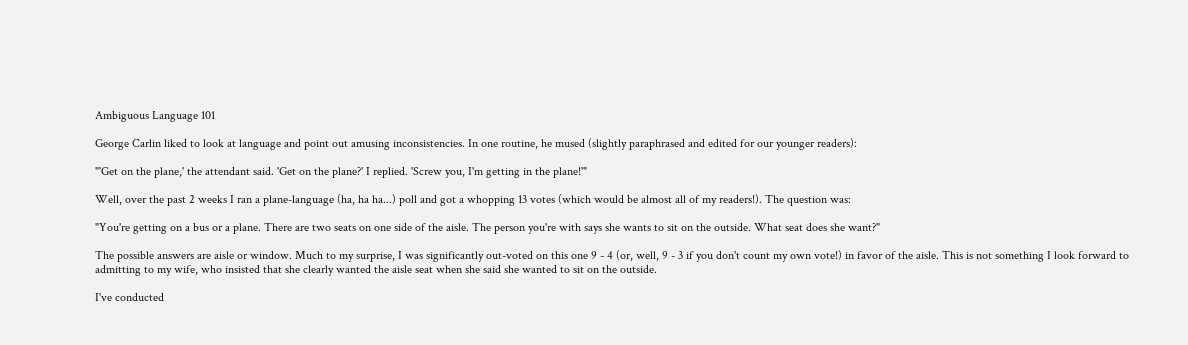Ambiguous Language 101

George Carlin liked to look at language and point out amusing inconsistencies. In one routine, he mused (slightly paraphrased and edited for our younger readers):

"'Get on the plane,' the attendant said. 'Get on the plane?' I replied. 'Screw you, I'm getting in the plane!'"

Well, over the past 2 weeks I ran a plane-language (ha, ha ha...) poll and got a whopping 13 votes (which would be almost all of my readers!). The question was:

"You're getting on a bus or a plane. There are two seats on one side of the aisle. The person you're with says she wants to sit on the outside. What seat does she want?"

The possible answers are aisle or window. Much to my surprise, I was significantly out-voted on this one 9 - 4 (or, well, 9 - 3 if you don't count my own vote!) in favor of the aisle. This is not something I look forward to admitting to my wife, who insisted that she clearly wanted the aisle seat when she said she wanted to sit on the outside.

I've conducted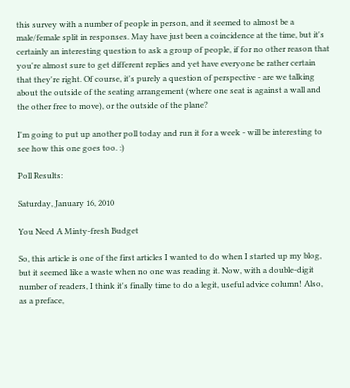this survey with a number of people in person, and it seemed to almost be a male/female split in responses. May have just been a coincidence at the time, but it's certainly an interesting question to ask a group of people, if for no other reason that you're almost sure to get different replies and yet have everyone be rather certain that they're right. Of course, it's purely a question of perspective - are we talking about the outside of the seating arrangement (where one seat is against a wall and the other free to move), or the outside of the plane?

I'm going to put up another poll today and run it for a week - will be interesting to see how this one goes too. :)

Poll Results:

Saturday, January 16, 2010

You Need A Minty-fresh Budget

So, this article is one of the first articles I wanted to do when I started up my blog, but it seemed like a waste when no one was reading it. Now, with a double-digit number of readers, I think it's finally time to do a legit, useful advice column! Also, as a preface,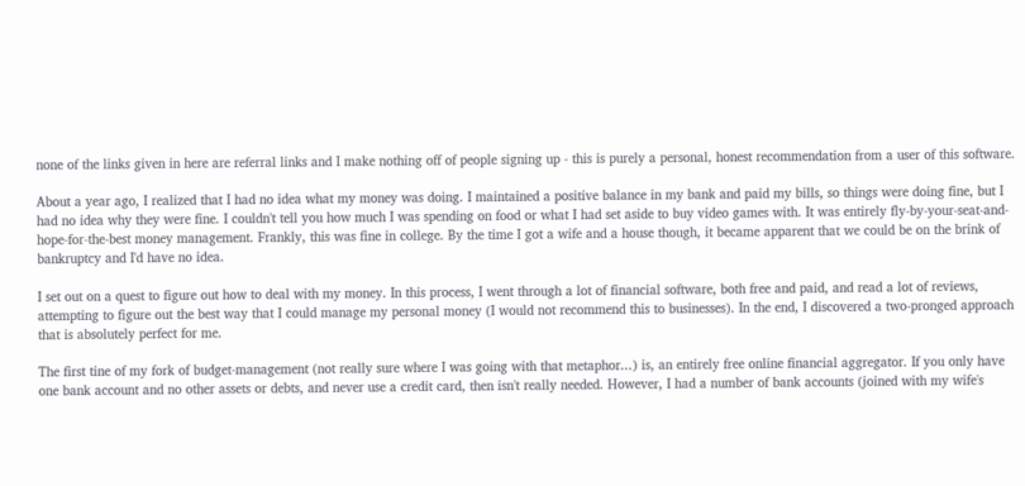none of the links given in here are referral links and I make nothing off of people signing up - this is purely a personal, honest recommendation from a user of this software.

About a year ago, I realized that I had no idea what my money was doing. I maintained a positive balance in my bank and paid my bills, so things were doing fine, but I had no idea why they were fine. I couldn't tell you how much I was spending on food or what I had set aside to buy video games with. It was entirely fly-by-your-seat-and-hope-for-the-best money management. Frankly, this was fine in college. By the time I got a wife and a house though, it became apparent that we could be on the brink of bankruptcy and I'd have no idea.

I set out on a quest to figure out how to deal with my money. In this process, I went through a lot of financial software, both free and paid, and read a lot of reviews, attempting to figure out the best way that I could manage my personal money (I would not recommend this to businesses). In the end, I discovered a two-pronged approach that is absolutely perfect for me.

The first tine of my fork of budget-management (not really sure where I was going with that metaphor...) is, an entirely free online financial aggregator. If you only have one bank account and no other assets or debts, and never use a credit card, then isn't really needed. However, I had a number of bank accounts (joined with my wife's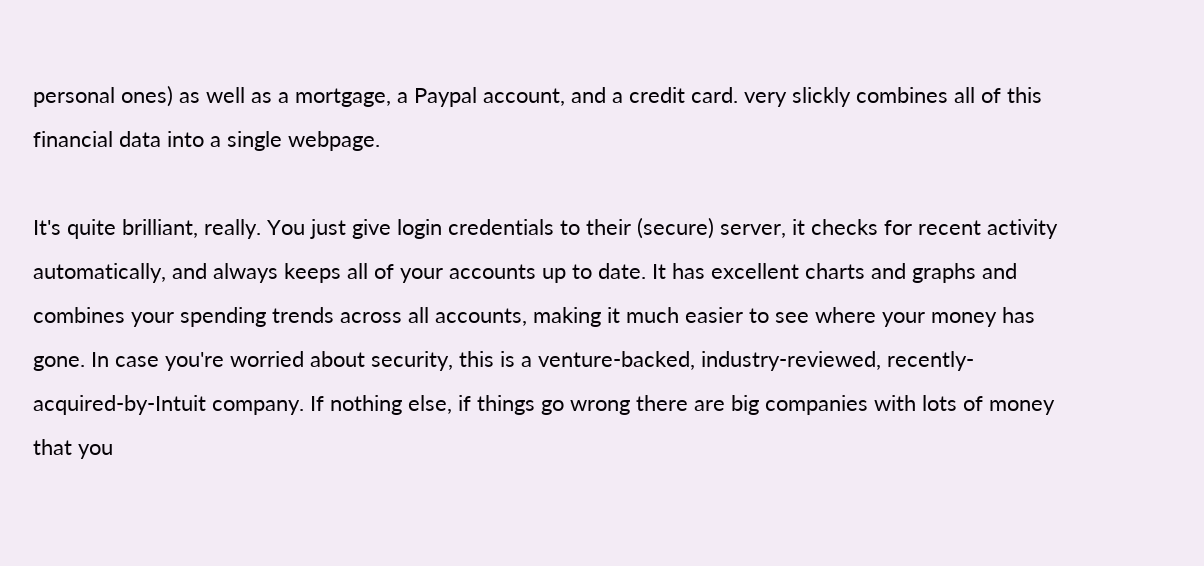personal ones) as well as a mortgage, a Paypal account, and a credit card. very slickly combines all of this financial data into a single webpage.

It's quite brilliant, really. You just give login credentials to their (secure) server, it checks for recent activity automatically, and always keeps all of your accounts up to date. It has excellent charts and graphs and combines your spending trends across all accounts, making it much easier to see where your money has gone. In case you're worried about security, this is a venture-backed, industry-reviewed, recently-acquired-by-Intuit company. If nothing else, if things go wrong there are big companies with lots of money that you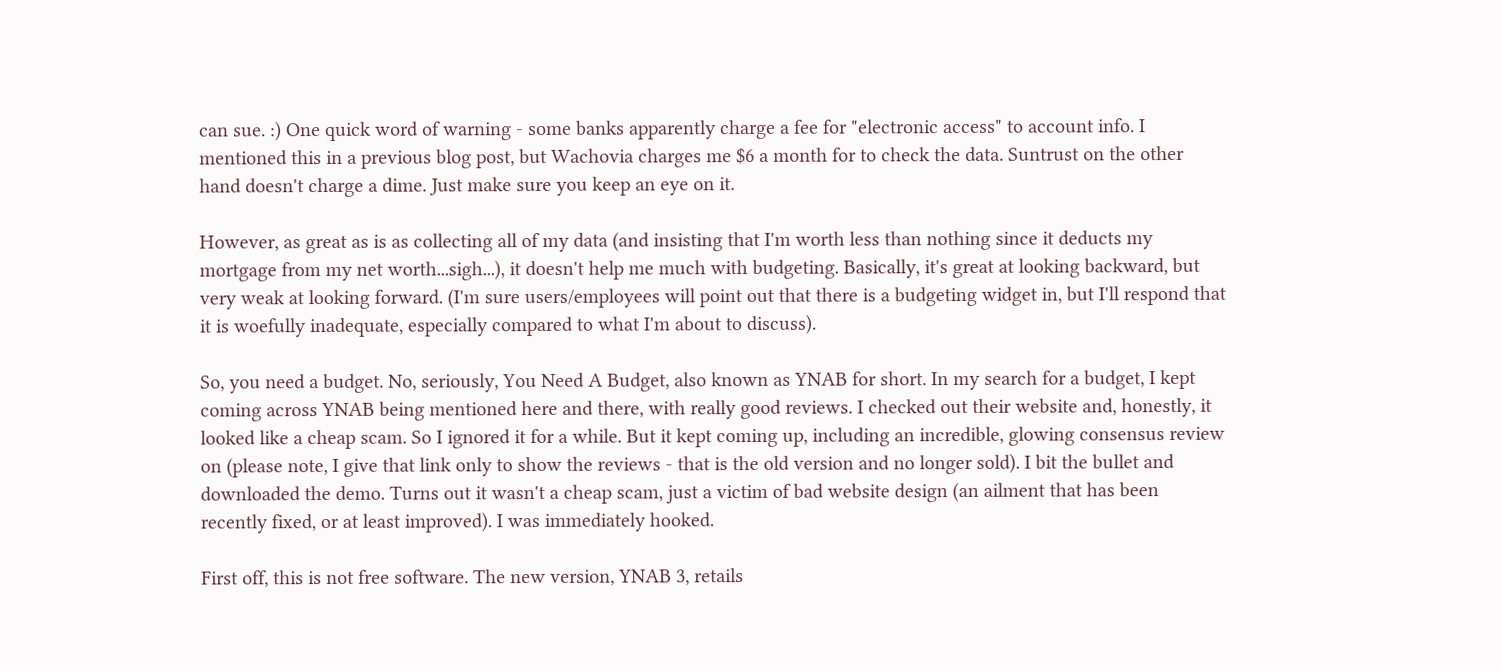can sue. :) One quick word of warning - some banks apparently charge a fee for "electronic access" to account info. I mentioned this in a previous blog post, but Wachovia charges me $6 a month for to check the data. Suntrust on the other hand doesn't charge a dime. Just make sure you keep an eye on it.

However, as great as is as collecting all of my data (and insisting that I'm worth less than nothing since it deducts my mortgage from my net worth...sigh...), it doesn't help me much with budgeting. Basically, it's great at looking backward, but very weak at looking forward. (I'm sure users/employees will point out that there is a budgeting widget in, but I'll respond that it is woefully inadequate, especially compared to what I'm about to discuss).

So, you need a budget. No, seriously, You Need A Budget, also known as YNAB for short. In my search for a budget, I kept coming across YNAB being mentioned here and there, with really good reviews. I checked out their website and, honestly, it looked like a cheap scam. So I ignored it for a while. But it kept coming up, including an incredible, glowing consensus review on (please note, I give that link only to show the reviews - that is the old version and no longer sold). I bit the bullet and downloaded the demo. Turns out it wasn't a cheap scam, just a victim of bad website design (an ailment that has been recently fixed, or at least improved). I was immediately hooked.

First off, this is not free software. The new version, YNAB 3, retails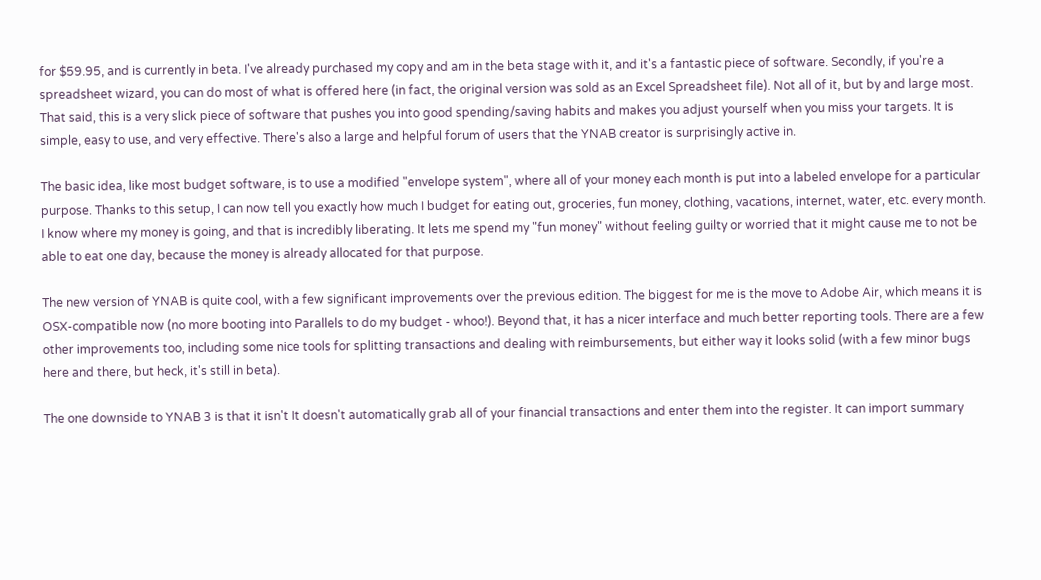for $59.95, and is currently in beta. I've already purchased my copy and am in the beta stage with it, and it's a fantastic piece of software. Secondly, if you're a spreadsheet wizard, you can do most of what is offered here (in fact, the original version was sold as an Excel Spreadsheet file). Not all of it, but by and large most. That said, this is a very slick piece of software that pushes you into good spending/saving habits and makes you adjust yourself when you miss your targets. It is simple, easy to use, and very effective. There's also a large and helpful forum of users that the YNAB creator is surprisingly active in.

The basic idea, like most budget software, is to use a modified "envelope system", where all of your money each month is put into a labeled envelope for a particular purpose. Thanks to this setup, I can now tell you exactly how much I budget for eating out, groceries, fun money, clothing, vacations, internet, water, etc. every month. I know where my money is going, and that is incredibly liberating. It lets me spend my "fun money" without feeling guilty or worried that it might cause me to not be able to eat one day, because the money is already allocated for that purpose.

The new version of YNAB is quite cool, with a few significant improvements over the previous edition. The biggest for me is the move to Adobe Air, which means it is OSX-compatible now (no more booting into Parallels to do my budget - whoo!). Beyond that, it has a nicer interface and much better reporting tools. There are a few other improvements too, including some nice tools for splitting transactions and dealing with reimbursements, but either way it looks solid (with a few minor bugs here and there, but heck, it's still in beta).

The one downside to YNAB 3 is that it isn't It doesn't automatically grab all of your financial transactions and enter them into the register. It can import summary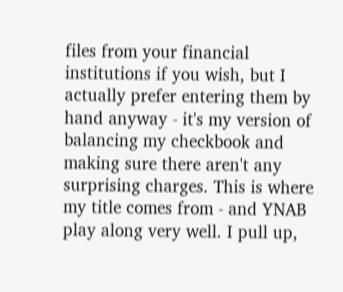files from your financial institutions if you wish, but I actually prefer entering them by hand anyway - it's my version of balancing my checkbook and making sure there aren't any surprising charges. This is where my title comes from - and YNAB play along very well. I pull up,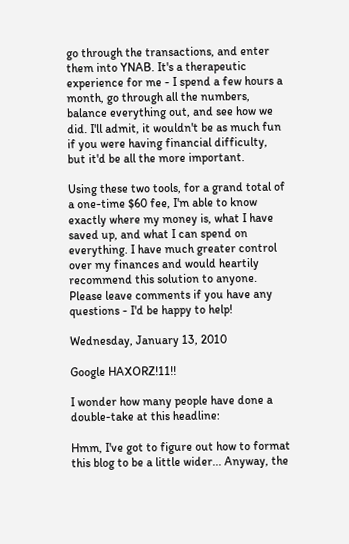go through the transactions, and enter them into YNAB. It's a therapeutic experience for me - I spend a few hours a month, go through all the numbers, balance everything out, and see how we did. I'll admit, it wouldn't be as much fun if you were having financial difficulty, but it'd be all the more important.

Using these two tools, for a grand total of a one-time $60 fee, I'm able to know exactly where my money is, what I have saved up, and what I can spend on everything. I have much greater control over my finances and would heartily recommend this solution to anyone. Please leave comments if you have any questions - I'd be happy to help!

Wednesday, January 13, 2010

Google HAXORZ!11!!

I wonder how many people have done a double-take at this headline:

Hmm, I've got to figure out how to format this blog to be a little wider... Anyway, the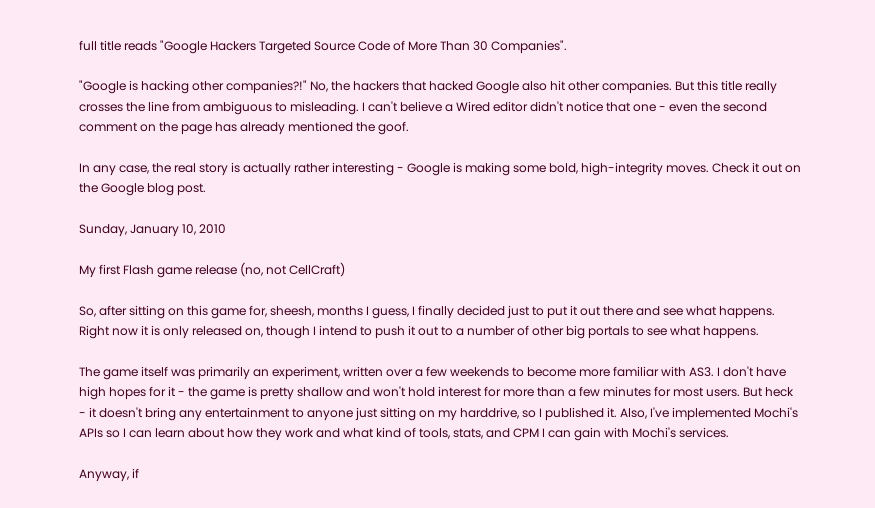full title reads "Google Hackers Targeted Source Code of More Than 30 Companies".

"Google is hacking other companies?!" No, the hackers that hacked Google also hit other companies. But this title really crosses the line from ambiguous to misleading. I can't believe a Wired editor didn't notice that one - even the second comment on the page has already mentioned the goof.

In any case, the real story is actually rather interesting - Google is making some bold, high-integrity moves. Check it out on the Google blog post.

Sunday, January 10, 2010

My first Flash game release (no, not CellCraft)

So, after sitting on this game for, sheesh, months I guess, I finally decided just to put it out there and see what happens. Right now it is only released on, though I intend to push it out to a number of other big portals to see what happens.

The game itself was primarily an experiment, written over a few weekends to become more familiar with AS3. I don't have high hopes for it - the game is pretty shallow and won't hold interest for more than a few minutes for most users. But heck - it doesn't bring any entertainment to anyone just sitting on my harddrive, so I published it. Also, I've implemented Mochi's APIs so I can learn about how they work and what kind of tools, stats, and CPM I can gain with Mochi's services.

Anyway, if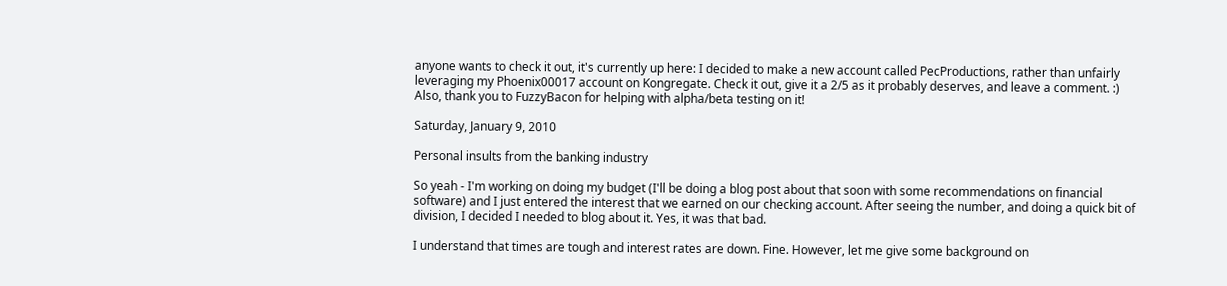anyone wants to check it out, it's currently up here: I decided to make a new account called PecProductions, rather than unfairly leveraging my Phoenix00017 account on Kongregate. Check it out, give it a 2/5 as it probably deserves, and leave a comment. :) Also, thank you to FuzzyBacon for helping with alpha/beta testing on it!

Saturday, January 9, 2010

Personal insults from the banking industry

So yeah - I'm working on doing my budget (I'll be doing a blog post about that soon with some recommendations on financial software) and I just entered the interest that we earned on our checking account. After seeing the number, and doing a quick bit of division, I decided I needed to blog about it. Yes, it was that bad.

I understand that times are tough and interest rates are down. Fine. However, let me give some background on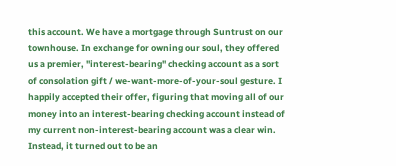this account. We have a mortgage through Suntrust on our townhouse. In exchange for owning our soul, they offered us a premier, "interest-bearing" checking account as a sort of consolation gift / we-want-more-of-your-soul gesture. I happily accepted their offer, figuring that moving all of our money into an interest-bearing checking account instead of my current non-interest-bearing account was a clear win. Instead, it turned out to be an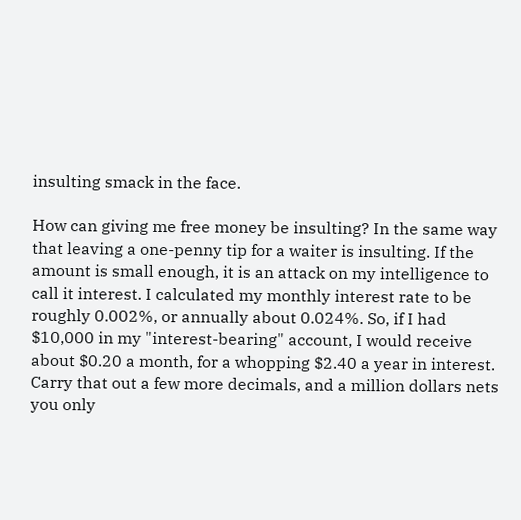insulting smack in the face.

How can giving me free money be insulting? In the same way that leaving a one-penny tip for a waiter is insulting. If the amount is small enough, it is an attack on my intelligence to call it interest. I calculated my monthly interest rate to be roughly 0.002%, or annually about 0.024%. So, if I had $10,000 in my "interest-bearing" account, I would receive about $0.20 a month, for a whopping $2.40 a year in interest. Carry that out a few more decimals, and a million dollars nets you only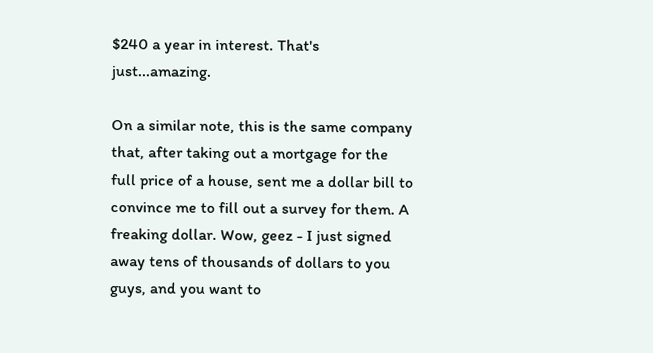$240 a year in interest. That's just...amazing.

On a similar note, this is the same company that, after taking out a mortgage for the full price of a house, sent me a dollar bill to convince me to fill out a survey for them. A freaking dollar. Wow, geez - I just signed away tens of thousands of dollars to you guys, and you want to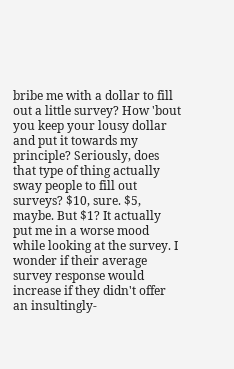bribe me with a dollar to fill out a little survey? How 'bout you keep your lousy dollar and put it towards my principle? Seriously, does that type of thing actually sway people to fill out surveys? $10, sure. $5, maybe. But $1? It actually put me in a worse mood while looking at the survey. I wonder if their average survey response would increase if they didn't offer an insultingly-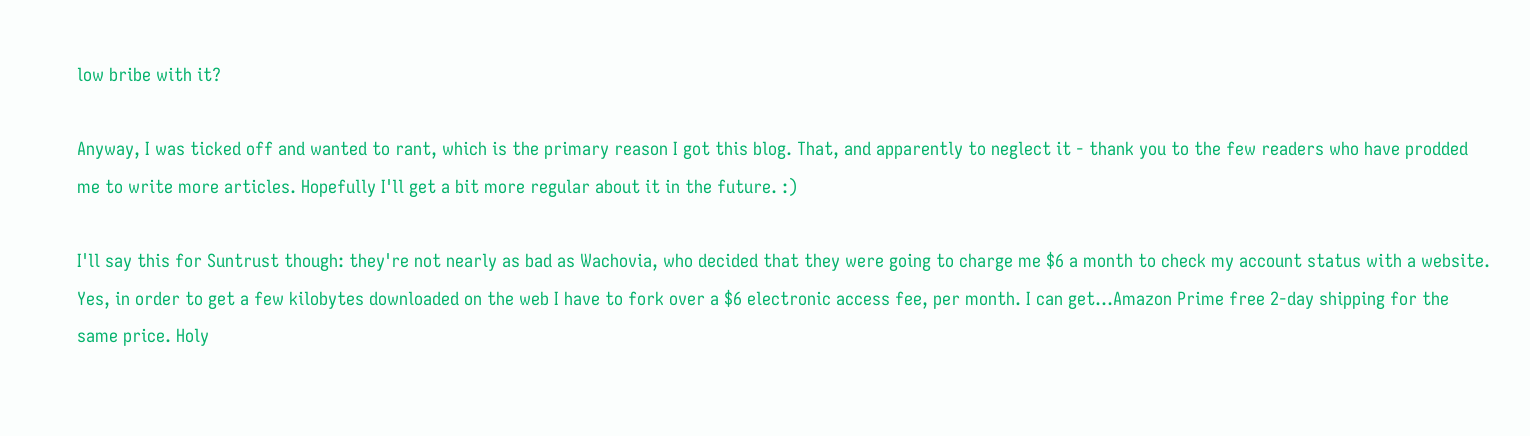low bribe with it?

Anyway, I was ticked off and wanted to rant, which is the primary reason I got this blog. That, and apparently to neglect it - thank you to the few readers who have prodded me to write more articles. Hopefully I'll get a bit more regular about it in the future. :)

I'll say this for Suntrust though: they're not nearly as bad as Wachovia, who decided that they were going to charge me $6 a month to check my account status with a website. Yes, in order to get a few kilobytes downloaded on the web I have to fork over a $6 electronic access fee, per month. I can get...Amazon Prime free 2-day shipping for the same price. Holy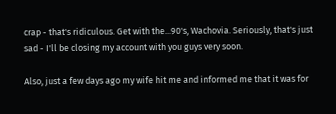crap - that's ridiculous. Get with the...90's, Wachovia. Seriously, that's just sad - I'll be closing my account with you guys very soon.

Also, just a few days ago my wife hit me and informed me that it was for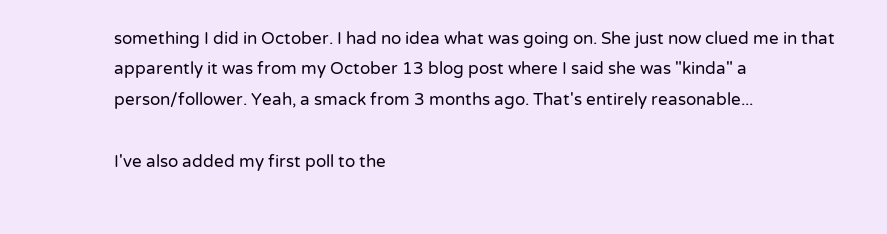something I did in October. I had no idea what was going on. She just now clued me in that apparently it was from my October 13 blog post where I said she was "kinda" a person/follower. Yeah, a smack from 3 months ago. That's entirely reasonable...

I've also added my first poll to the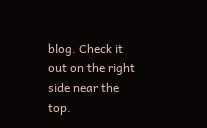blog. Check it out on the right side near the top.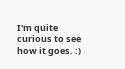I'm quite curious to see how it goes. :)